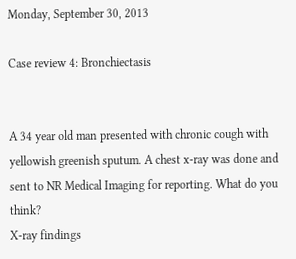Monday, September 30, 2013

Case review 4: Bronchiectasis


A 34 year old man presented with chronic cough with yellowish greenish sputum. A chest x-ray was done and sent to NR Medical Imaging for reporting. What do you think?
X-ray findings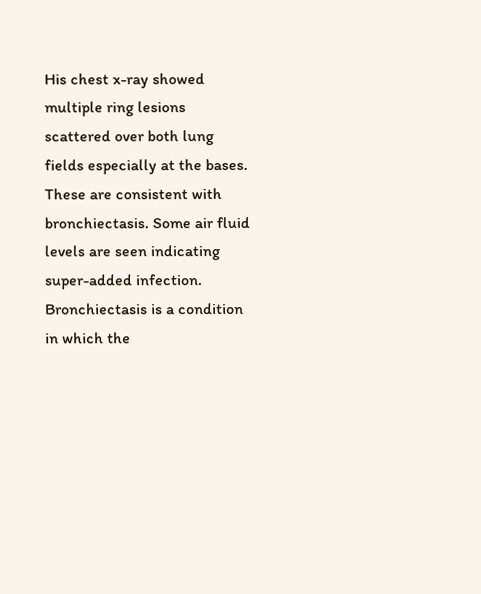His chest x-ray showed multiple ring lesions scattered over both lung fields especially at the bases. These are consistent with bronchiectasis. Some air fluid levels are seen indicating super-added infection.
Bronchiectasis is a condition in which the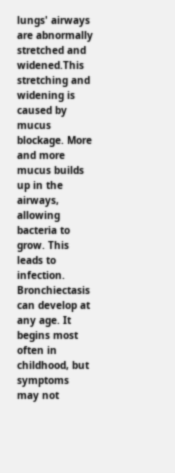lungs' airways are abnormally stretched and widened.This stretching and widening is caused by mucus blockage. More and more mucus builds up in the airways, allowing bacteria to grow. This leads to infection.
Bronchiectasis can develop at any age. It begins most often in childhood, but symptoms may not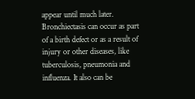appear until much later. Bronchiectasis can occur as part of a birth defect or as a result of injury or other diseases, like tuberculosis, pneumonia and influenza. It also can be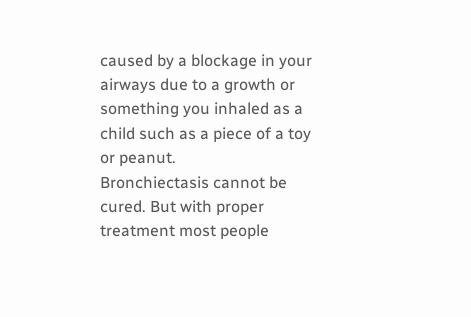caused by a blockage in your airways due to a growth or something you inhaled as a child such as a piece of a toy or peanut.
Bronchiectasis cannot be cured. But with proper treatment most people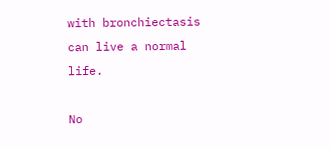with bronchiectasis can live a normal life.

No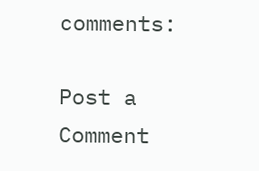comments:

Post a Comment